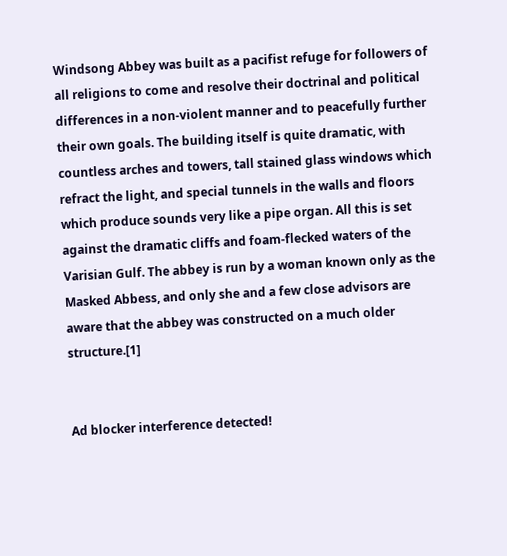Windsong Abbey was built as a pacifist refuge for followers of all religions to come and resolve their doctrinal and political differences in a non-violent manner and to peacefully further their own goals. The building itself is quite dramatic, with countless arches and towers, tall stained glass windows which refract the light, and special tunnels in the walls and floors which produce sounds very like a pipe organ. All this is set against the dramatic cliffs and foam-flecked waters of the Varisian Gulf. The abbey is run by a woman known only as the Masked Abbess, and only she and a few close advisors are aware that the abbey was constructed on a much older structure.[1]


Ad blocker interference detected!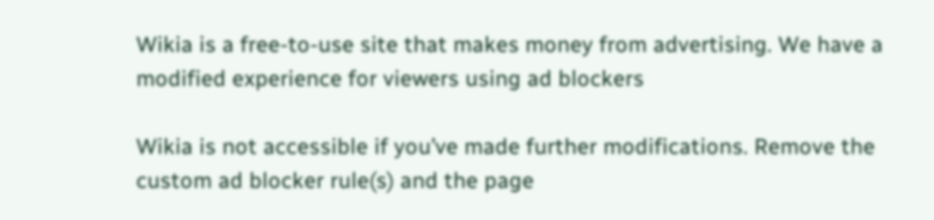Wikia is a free-to-use site that makes money from advertising. We have a modified experience for viewers using ad blockers

Wikia is not accessible if you’ve made further modifications. Remove the custom ad blocker rule(s) and the page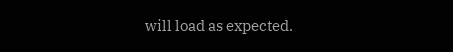will load as expected.